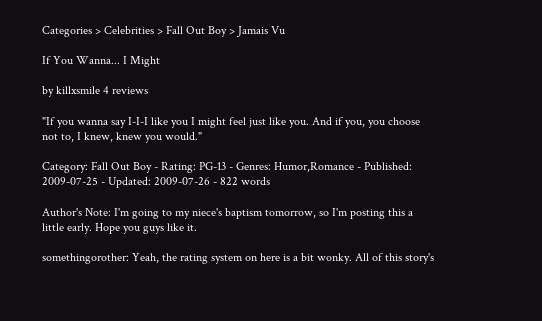Categories > Celebrities > Fall Out Boy > Jamais Vu

If You Wanna... I Might

by killxsmile 4 reviews

"If you wanna say I-I-I like you I might feel just like you. And if you, you choose not to, I knew, knew you would."

Category: Fall Out Boy - Rating: PG-13 - Genres: Humor,Romance - Published: 2009-07-25 - Updated: 2009-07-26 - 822 words

Author's Note: I'm going to my niece's baptism tomorrow, so I'm posting this a little early. Hope you guys like it.

somethingorother: Yeah, the rating system on here is a bit wonky. All of this story's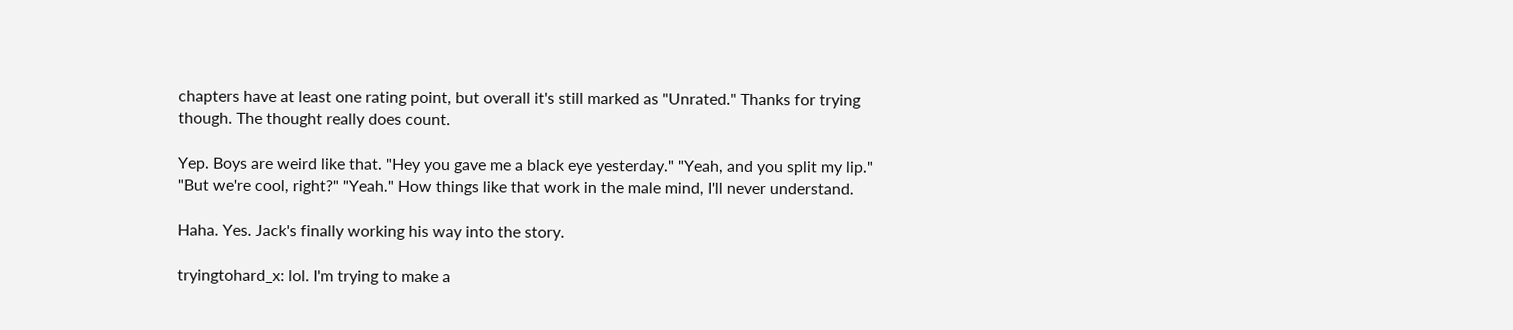chapters have at least one rating point, but overall it's still marked as "Unrated." Thanks for trying though. The thought really does count.

Yep. Boys are weird like that. "Hey you gave me a black eye yesterday." "Yeah, and you split my lip." "But we're cool, right?" "Yeah." How things like that work in the male mind, I'll never understand.

Haha. Yes. Jack's finally working his way into the story.

tryingtohard_x: lol. I'm trying to make a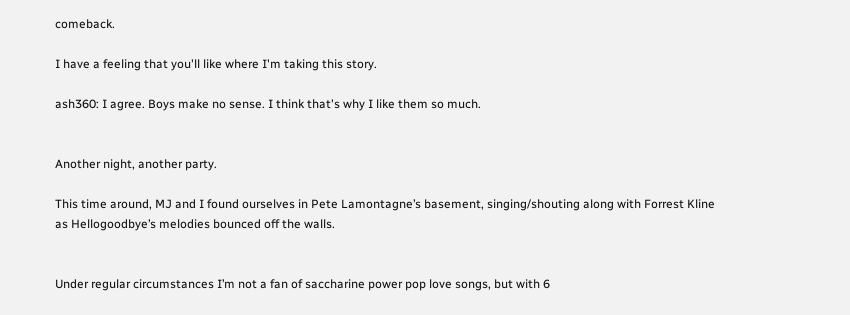comeback.

I have a feeling that you'll like where I'm taking this story.

ash360: I agree. Boys make no sense. I think that's why I like them so much.


Another night, another party.

This time around, MJ and I found ourselves in Pete Lamontagne’s basement, singing/shouting along with Forrest Kline as Hellogoodbye’s melodies bounced off the walls.


Under regular circumstances I’m not a fan of saccharine power pop love songs, but with 6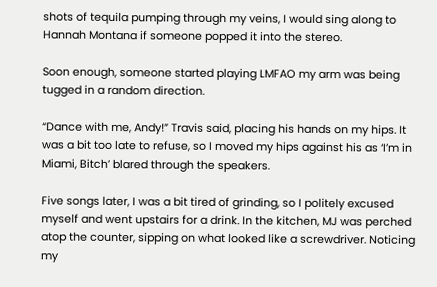shots of tequila pumping through my veins, I would sing along to Hannah Montana if someone popped it into the stereo.

Soon enough, someone started playing LMFAO my arm was being tugged in a random direction.

“Dance with me, Andy!” Travis said, placing his hands on my hips. It was a bit too late to refuse, so I moved my hips against his as ‘I’m in Miami, Bitch’ blared through the speakers.

Five songs later, I was a bit tired of grinding, so I politely excused myself and went upstairs for a drink. In the kitchen, MJ was perched atop the counter, sipping on what looked like a screwdriver. Noticing my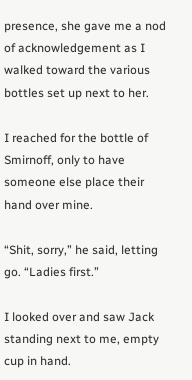presence, she gave me a nod of acknowledgement as I walked toward the various bottles set up next to her.

I reached for the bottle of Smirnoff, only to have someone else place their hand over mine.

“Shit, sorry,” he said, letting go. “Ladies first.”

I looked over and saw Jack standing next to me, empty cup in hand.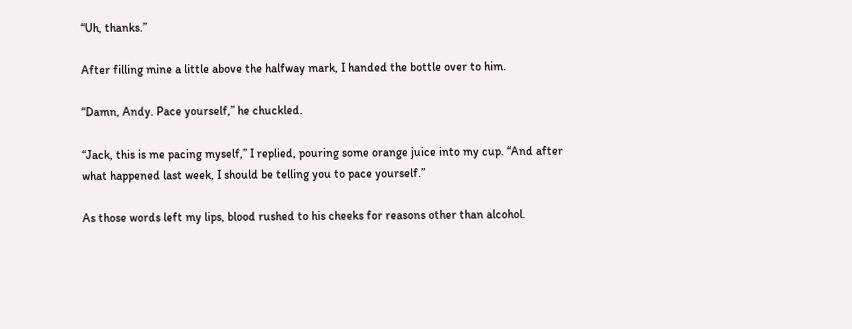“Uh, thanks.”

After filling mine a little above the halfway mark, I handed the bottle over to him.

“Damn, Andy. Pace yourself,” he chuckled.

“Jack, this is me pacing myself,” I replied, pouring some orange juice into my cup. “And after what happened last week, I should be telling you to pace yourself.”

As those words left my lips, blood rushed to his cheeks for reasons other than alcohol.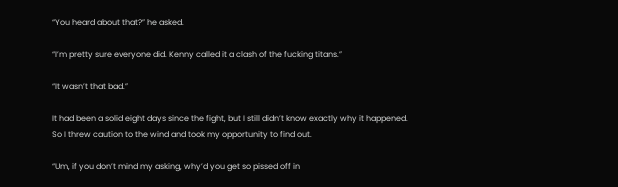“You heard about that?” he asked.

“I’m pretty sure everyone did. Kenny called it a clash of the fucking titans.”

“It wasn’t that bad.”

It had been a solid eight days since the fight, but I still didn’t know exactly why it happened. So I threw caution to the wind and took my opportunity to find out.

“Um, if you don’t mind my asking, why’d you get so pissed off in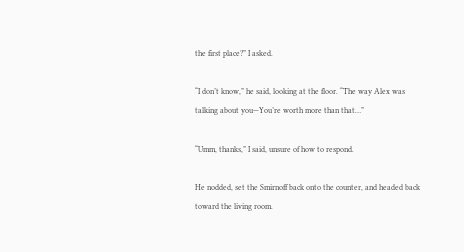the first place?” I asked.

“I don’t know,” he said, looking at the floor. “The way Alex was talking about you—You’re worth more than that…”

“Umm, thanks,” I said, unsure of how to respond.

He nodded, set the Smirnoff back onto the counter, and headed back toward the living room.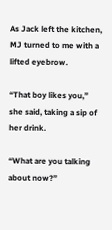As Jack left the kitchen, MJ turned to me with a lifted eyebrow.

“That boy likes you,” she said, taking a sip of her drink.

“What are you talking about now?”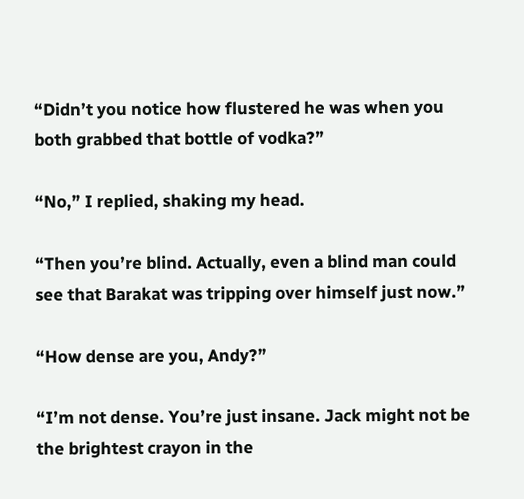“Didn’t you notice how flustered he was when you both grabbed that bottle of vodka?”

“No,” I replied, shaking my head.

“Then you’re blind. Actually, even a blind man could see that Barakat was tripping over himself just now.”

“How dense are you, Andy?”

“I’m not dense. You’re just insane. Jack might not be the brightest crayon in the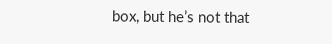box, but he’s not that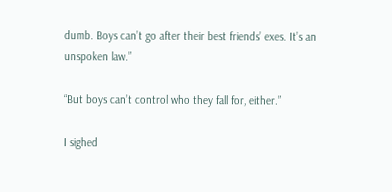dumb. Boys can’t go after their best friends’ exes. It’s an unspoken law.”

“But boys can’t control who they fall for, either.”

I sighed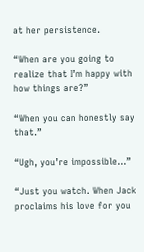at her persistence.

“When are you going to realize that I’m happy with how things are?”

“When you can honestly say that.”

“Ugh, you’re impossible…”

“Just you watch. When Jack proclaims his love for you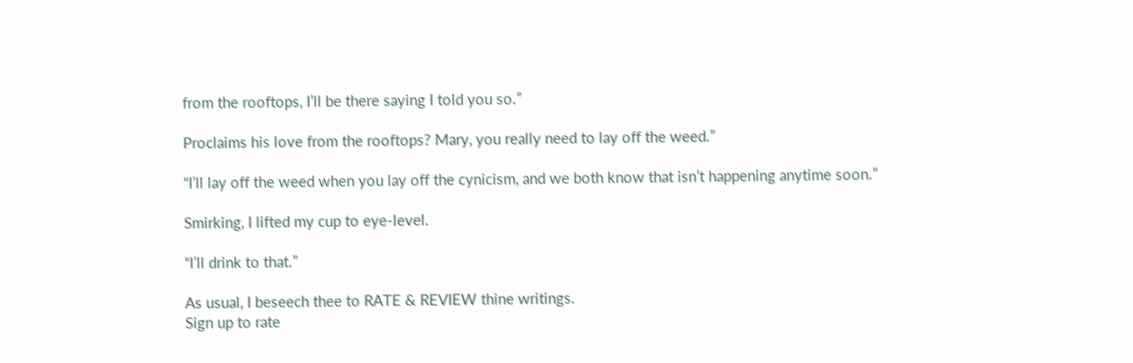from the rooftops, I’ll be there saying I told you so.”

Proclaims his love from the rooftops? Mary, you really need to lay off the weed.”

“I’ll lay off the weed when you lay off the cynicism, and we both know that isn’t happening anytime soon.”

Smirking, I lifted my cup to eye-level.

“I’ll drink to that.”

As usual, I beseech thee to RATE & REVIEW thine writings.
Sign up to rate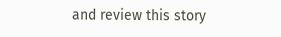and review this story